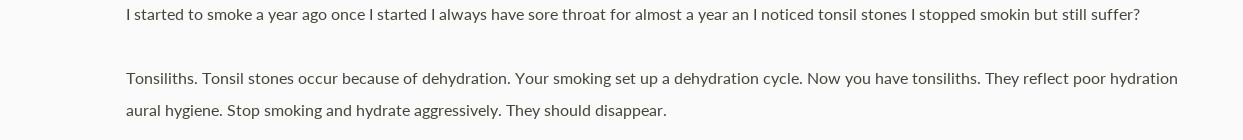I started to smoke a year ago once I started I always have sore throat for almost a year an I noticed tonsil stones I stopped smokin but still suffer?

Tonsiliths. Tonsil stones occur because of dehydration. Your smoking set up a dehydration cycle. Now you have tonsiliths. They reflect poor hydration aural hygiene. Stop smoking and hydrate aggressively. They should disappear.